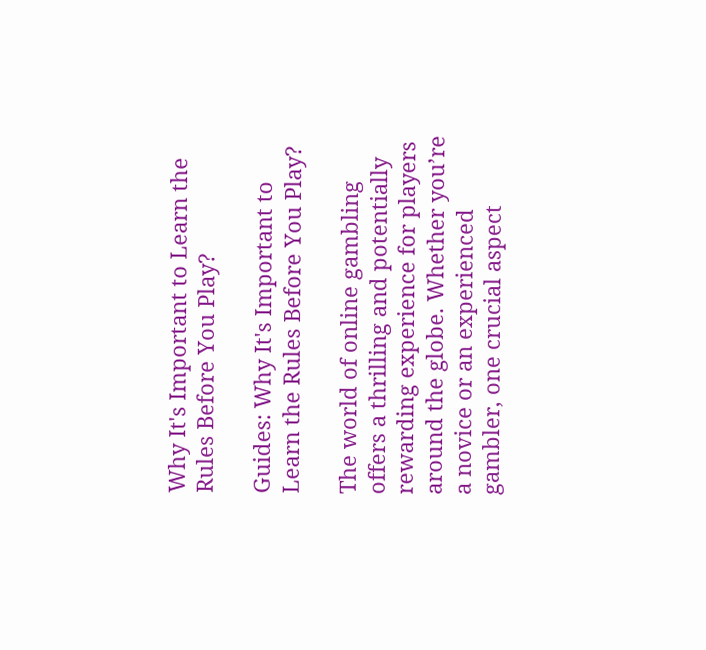Why It's Important to Learn the Rules Before You Play?

Guides: Why It's Important to Learn the Rules Before You Play?

The world of online gambling offers a thrilling and potentially rewarding experience for players around the globe. Whether you’re a novice or an experienced gambler, one crucial aspect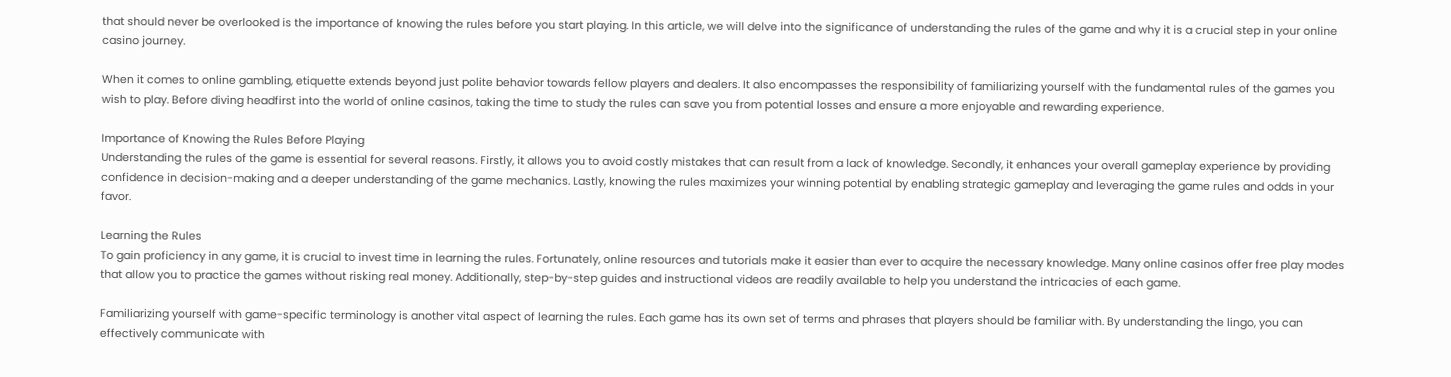that should never be overlooked is the importance of knowing the rules before you start playing. In this article, we will delve into the significance of understanding the rules of the game and why it is a crucial step in your online casino journey.

When it comes to online gambling, etiquette extends beyond just polite behavior towards fellow players and dealers. It also encompasses the responsibility of familiarizing yourself with the fundamental rules of the games you wish to play. Before diving headfirst into the world of online casinos, taking the time to study the rules can save you from potential losses and ensure a more enjoyable and rewarding experience.

Importance of Knowing the Rules Before Playing
Understanding the rules of the game is essential for several reasons. Firstly, it allows you to avoid costly mistakes that can result from a lack of knowledge. Secondly, it enhances your overall gameplay experience by providing confidence in decision-making and a deeper understanding of the game mechanics. Lastly, knowing the rules maximizes your winning potential by enabling strategic gameplay and leveraging the game rules and odds in your favor.

Learning the Rules
To gain proficiency in any game, it is crucial to invest time in learning the rules. Fortunately, online resources and tutorials make it easier than ever to acquire the necessary knowledge. Many online casinos offer free play modes that allow you to practice the games without risking real money. Additionally, step-by-step guides and instructional videos are readily available to help you understand the intricacies of each game.

Familiarizing yourself with game-specific terminology is another vital aspect of learning the rules. Each game has its own set of terms and phrases that players should be familiar with. By understanding the lingo, you can effectively communicate with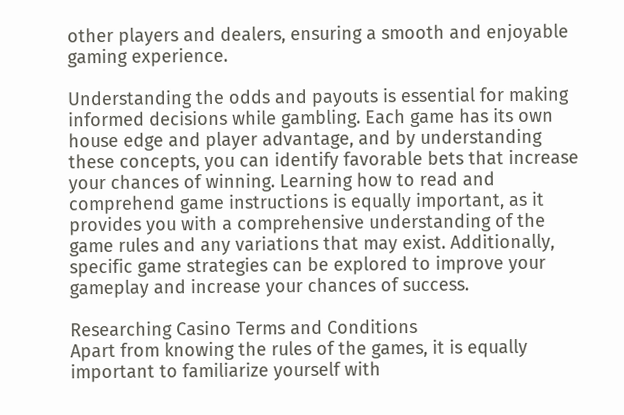other players and dealers, ensuring a smooth and enjoyable gaming experience.

Understanding the odds and payouts is essential for making informed decisions while gambling. Each game has its own house edge and player advantage, and by understanding these concepts, you can identify favorable bets that increase your chances of winning. Learning how to read and comprehend game instructions is equally important, as it provides you with a comprehensive understanding of the game rules and any variations that may exist. Additionally, specific game strategies can be explored to improve your gameplay and increase your chances of success.

Researching Casino Terms and Conditions
Apart from knowing the rules of the games, it is equally important to familiarize yourself with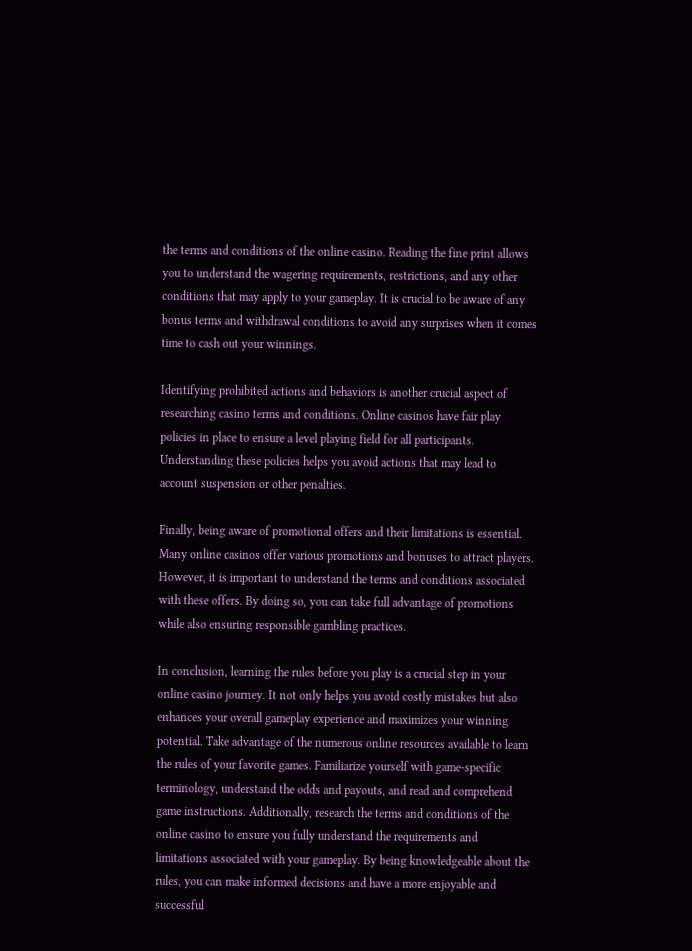the terms and conditions of the online casino. Reading the fine print allows you to understand the wagering requirements, restrictions, and any other conditions that may apply to your gameplay. It is crucial to be aware of any bonus terms and withdrawal conditions to avoid any surprises when it comes time to cash out your winnings.

Identifying prohibited actions and behaviors is another crucial aspect of researching casino terms and conditions. Online casinos have fair play policies in place to ensure a level playing field for all participants. Understanding these policies helps you avoid actions that may lead to account suspension or other penalties.

Finally, being aware of promotional offers and their limitations is essential. Many online casinos offer various promotions and bonuses to attract players. However, it is important to understand the terms and conditions associated with these offers. By doing so, you can take full advantage of promotions while also ensuring responsible gambling practices.

In conclusion, learning the rules before you play is a crucial step in your online casino journey. It not only helps you avoid costly mistakes but also enhances your overall gameplay experience and maximizes your winning potential. Take advantage of the numerous online resources available to learn the rules of your favorite games. Familiarize yourself with game-specific terminology, understand the odds and payouts, and read and comprehend game instructions. Additionally, research the terms and conditions of the online casino to ensure you fully understand the requirements and limitations associated with your gameplay. By being knowledgeable about the rules, you can make informed decisions and have a more enjoyable and successful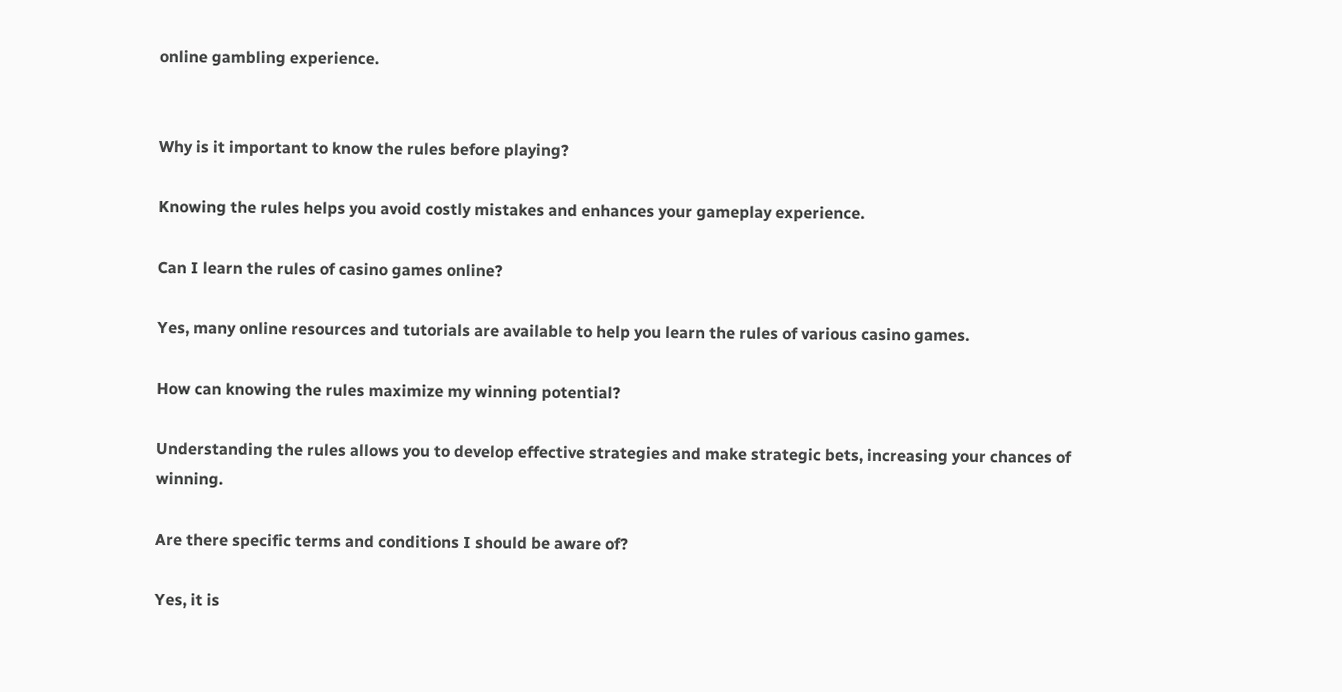online gambling experience.


Why is it important to know the rules before playing?

Knowing the rules helps you avoid costly mistakes and enhances your gameplay experience.

Can I learn the rules of casino games online?

Yes, many online resources and tutorials are available to help you learn the rules of various casino games.

How can knowing the rules maximize my winning potential?

Understanding the rules allows you to develop effective strategies and make strategic bets, increasing your chances of winning.

Are there specific terms and conditions I should be aware of?

Yes, it is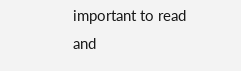important to read and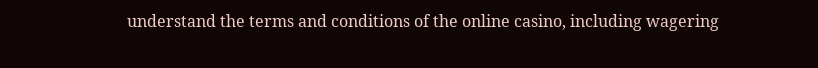understand the terms and conditions of the online casino, including wagering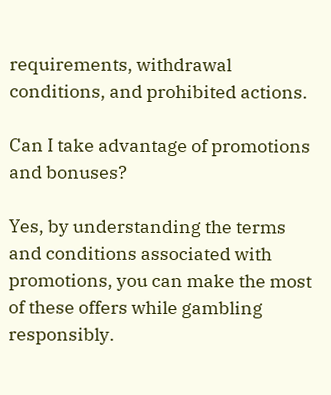requirements, withdrawal conditions, and prohibited actions.

Can I take advantage of promotions and bonuses?

Yes, by understanding the terms and conditions associated with promotions, you can make the most of these offers while gambling responsibly.